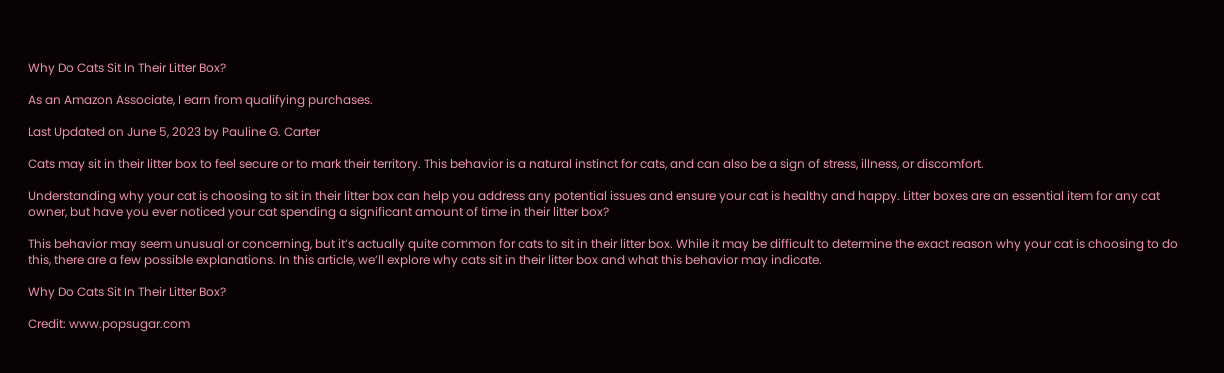Why Do Cats Sit In Their Litter Box?

As an Amazon Associate, I earn from qualifying purchases.

Last Updated on June 5, 2023 by Pauline G. Carter

Cats may sit in their litter box to feel secure or to mark their territory. This behavior is a natural instinct for cats, and can also be a sign of stress, illness, or discomfort.

Understanding why your cat is choosing to sit in their litter box can help you address any potential issues and ensure your cat is healthy and happy. Litter boxes are an essential item for any cat owner, but have you ever noticed your cat spending a significant amount of time in their litter box?

This behavior may seem unusual or concerning, but it’s actually quite common for cats to sit in their litter box. While it may be difficult to determine the exact reason why your cat is choosing to do this, there are a few possible explanations. In this article, we’ll explore why cats sit in their litter box and what this behavior may indicate.

Why Do Cats Sit In Their Litter Box?

Credit: www.popsugar.com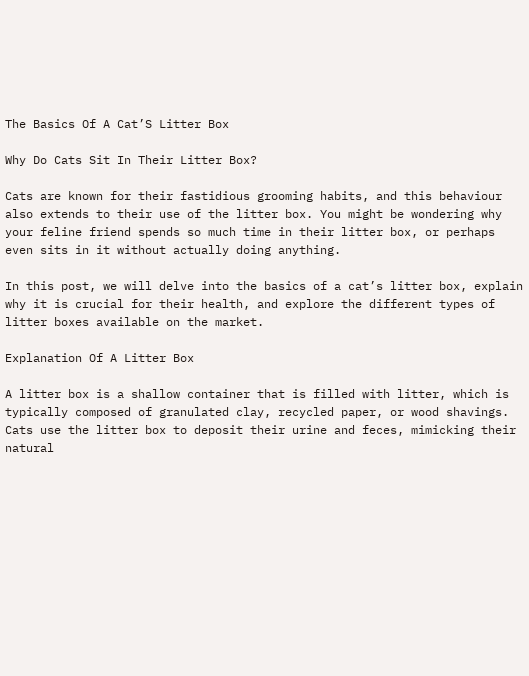The Basics Of A Cat’S Litter Box

Why Do Cats Sit In Their Litter Box?

Cats are known for their fastidious grooming habits, and this behaviour also extends to their use of the litter box. You might be wondering why your feline friend spends so much time in their litter box, or perhaps even sits in it without actually doing anything.

In this post, we will delve into the basics of a cat’s litter box, explain why it is crucial for their health, and explore the different types of litter boxes available on the market.

Explanation Of A Litter Box

A litter box is a shallow container that is filled with litter, which is typically composed of granulated clay, recycled paper, or wood shavings. Cats use the litter box to deposit their urine and feces, mimicking their natural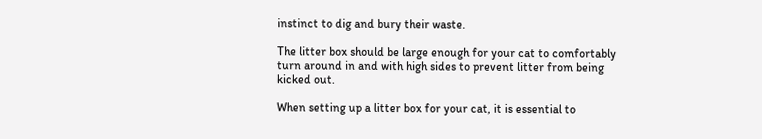instinct to dig and bury their waste.

The litter box should be large enough for your cat to comfortably turn around in and with high sides to prevent litter from being kicked out.

When setting up a litter box for your cat, it is essential to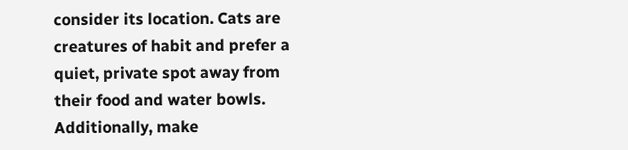consider its location. Cats are creatures of habit and prefer a quiet, private spot away from their food and water bowls. Additionally, make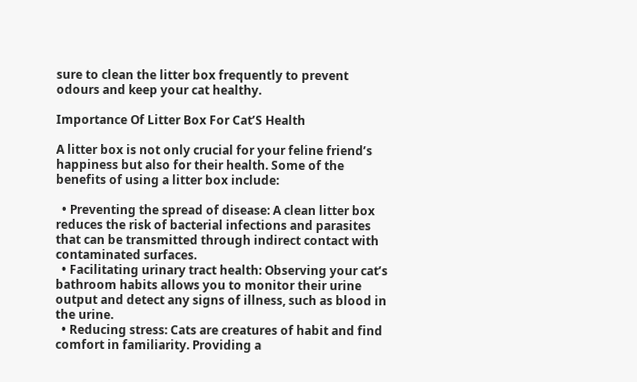sure to clean the litter box frequently to prevent odours and keep your cat healthy.

Importance Of Litter Box For Cat’S Health

A litter box is not only crucial for your feline friend’s happiness but also for their health. Some of the benefits of using a litter box include:

  • Preventing the spread of disease: A clean litter box reduces the risk of bacterial infections and parasites that can be transmitted through indirect contact with contaminated surfaces.
  • Facilitating urinary tract health: Observing your cat’s bathroom habits allows you to monitor their urine output and detect any signs of illness, such as blood in the urine.
  • Reducing stress: Cats are creatures of habit and find comfort in familiarity. Providing a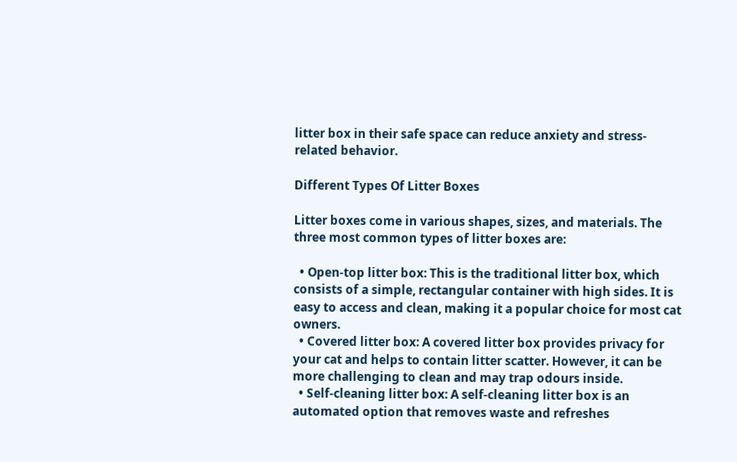litter box in their safe space can reduce anxiety and stress-related behavior.

Different Types Of Litter Boxes

Litter boxes come in various shapes, sizes, and materials. The three most common types of litter boxes are:

  • Open-top litter box: This is the traditional litter box, which consists of a simple, rectangular container with high sides. It is easy to access and clean, making it a popular choice for most cat owners.
  • Covered litter box: A covered litter box provides privacy for your cat and helps to contain litter scatter. However, it can be more challenging to clean and may trap odours inside.
  • Self-cleaning litter box: A self-cleaning litter box is an automated option that removes waste and refreshes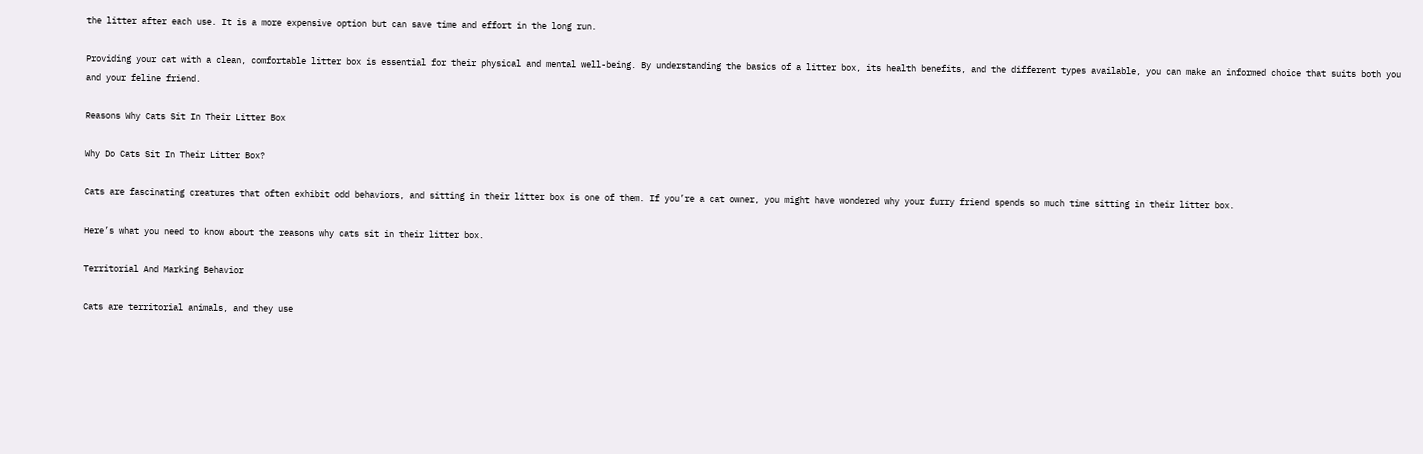the litter after each use. It is a more expensive option but can save time and effort in the long run.

Providing your cat with a clean, comfortable litter box is essential for their physical and mental well-being. By understanding the basics of a litter box, its health benefits, and the different types available, you can make an informed choice that suits both you and your feline friend.

Reasons Why Cats Sit In Their Litter Box

Why Do Cats Sit In Their Litter Box?

Cats are fascinating creatures that often exhibit odd behaviors, and sitting in their litter box is one of them. If you’re a cat owner, you might have wondered why your furry friend spends so much time sitting in their litter box.

Here’s what you need to know about the reasons why cats sit in their litter box.

Territorial And Marking Behavior

Cats are territorial animals, and they use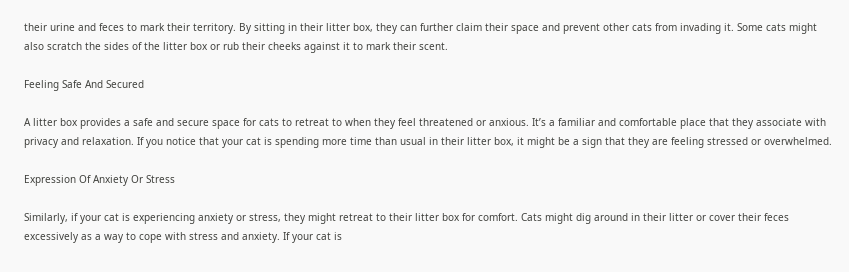their urine and feces to mark their territory. By sitting in their litter box, they can further claim their space and prevent other cats from invading it. Some cats might also scratch the sides of the litter box or rub their cheeks against it to mark their scent.

Feeling Safe And Secured

A litter box provides a safe and secure space for cats to retreat to when they feel threatened or anxious. It’s a familiar and comfortable place that they associate with privacy and relaxation. If you notice that your cat is spending more time than usual in their litter box, it might be a sign that they are feeling stressed or overwhelmed.

Expression Of Anxiety Or Stress

Similarly, if your cat is experiencing anxiety or stress, they might retreat to their litter box for comfort. Cats might dig around in their litter or cover their feces excessively as a way to cope with stress and anxiety. If your cat is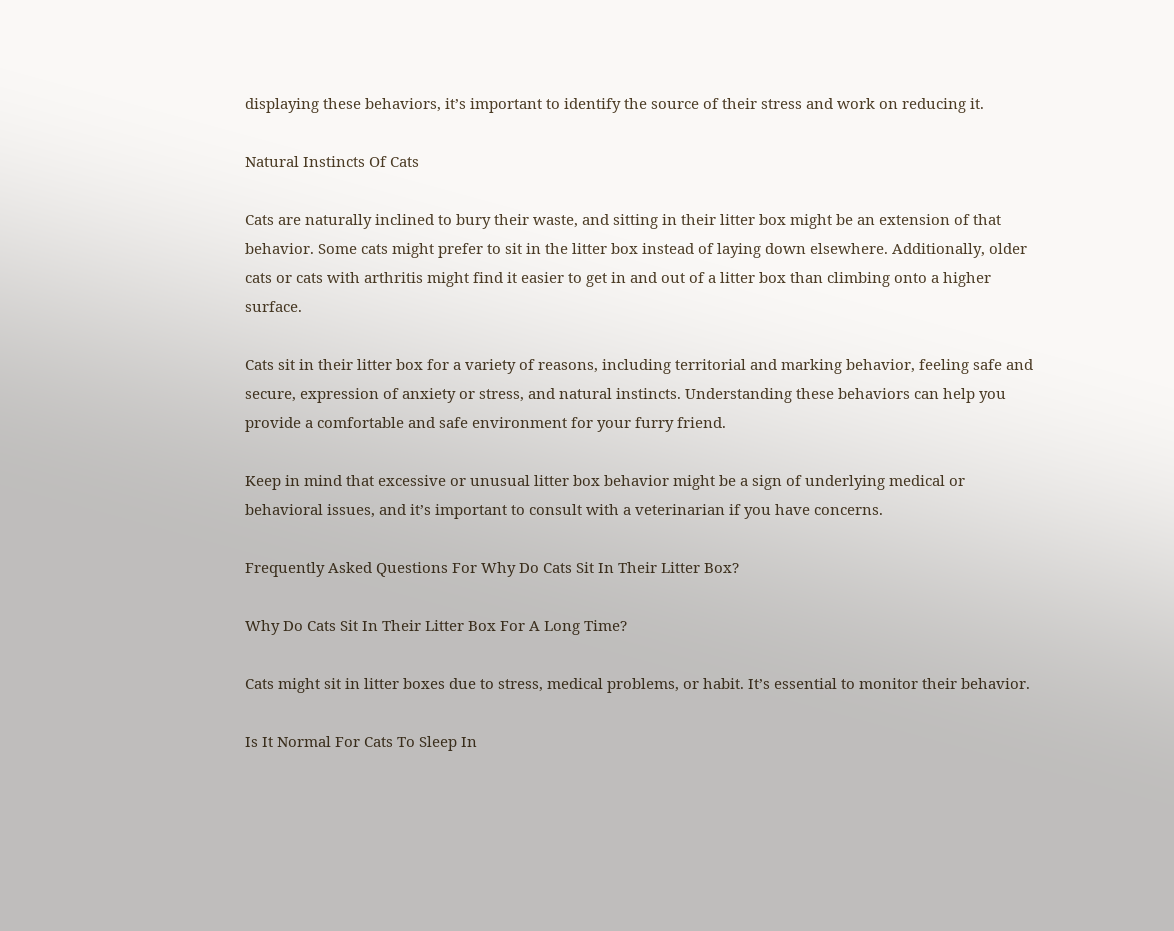displaying these behaviors, it’s important to identify the source of their stress and work on reducing it.

Natural Instincts Of Cats

Cats are naturally inclined to bury their waste, and sitting in their litter box might be an extension of that behavior. Some cats might prefer to sit in the litter box instead of laying down elsewhere. Additionally, older cats or cats with arthritis might find it easier to get in and out of a litter box than climbing onto a higher surface.

Cats sit in their litter box for a variety of reasons, including territorial and marking behavior, feeling safe and secure, expression of anxiety or stress, and natural instincts. Understanding these behaviors can help you provide a comfortable and safe environment for your furry friend.

Keep in mind that excessive or unusual litter box behavior might be a sign of underlying medical or behavioral issues, and it’s important to consult with a veterinarian if you have concerns.

Frequently Asked Questions For Why Do Cats Sit In Their Litter Box?

Why Do Cats Sit In Their Litter Box For A Long Time?

Cats might sit in litter boxes due to stress, medical problems, or habit. It’s essential to monitor their behavior.

Is It Normal For Cats To Sleep In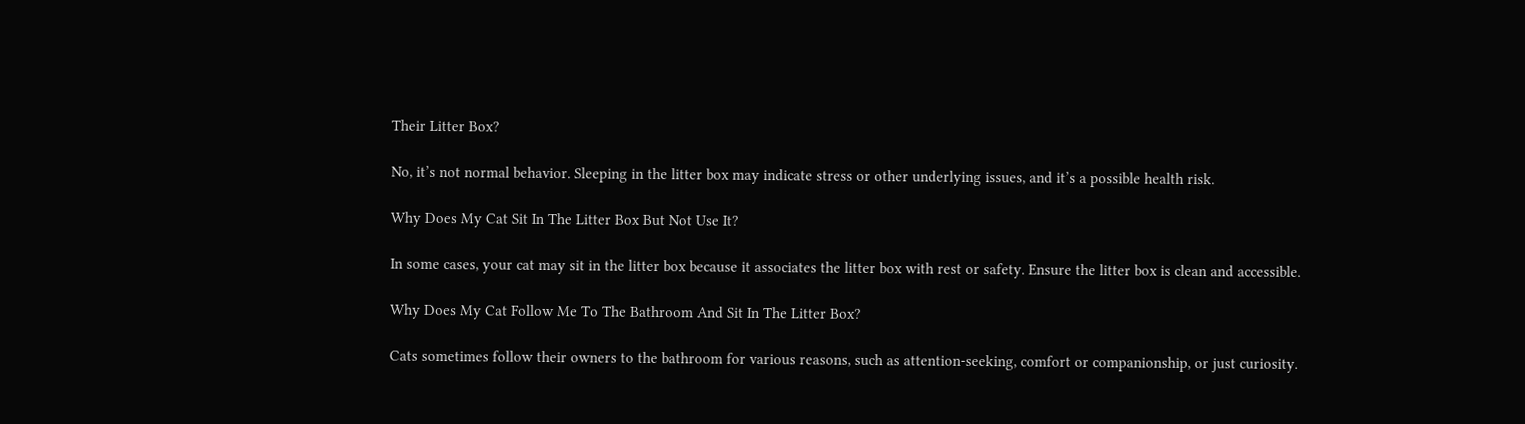Their Litter Box?

No, it’s not normal behavior. Sleeping in the litter box may indicate stress or other underlying issues, and it’s a possible health risk.

Why Does My Cat Sit In The Litter Box But Not Use It?

In some cases, your cat may sit in the litter box because it associates the litter box with rest or safety. Ensure the litter box is clean and accessible.

Why Does My Cat Follow Me To The Bathroom And Sit In The Litter Box?

Cats sometimes follow their owners to the bathroom for various reasons, such as attention-seeking, comfort or companionship, or just curiosity.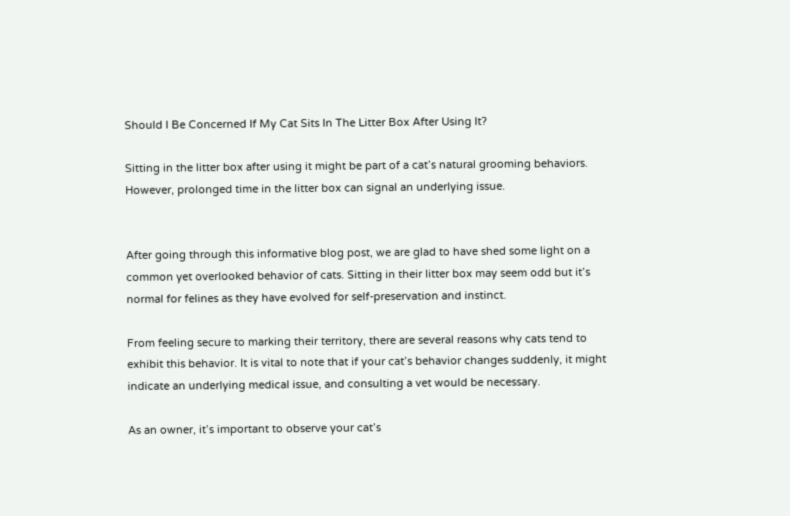Should I Be Concerned If My Cat Sits In The Litter Box After Using It?

Sitting in the litter box after using it might be part of a cat’s natural grooming behaviors. However, prolonged time in the litter box can signal an underlying issue.


After going through this informative blog post, we are glad to have shed some light on a common yet overlooked behavior of cats. Sitting in their litter box may seem odd but it’s normal for felines as they have evolved for self-preservation and instinct.

From feeling secure to marking their territory, there are several reasons why cats tend to exhibit this behavior. It is vital to note that if your cat’s behavior changes suddenly, it might indicate an underlying medical issue, and consulting a vet would be necessary.

As an owner, it’s important to observe your cat’s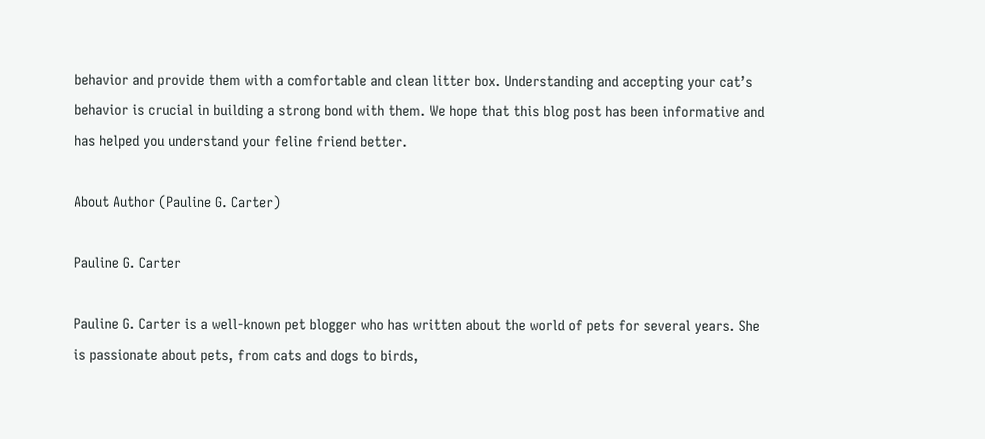behavior and provide them with a comfortable and clean litter box. Understanding and accepting your cat’s behavior is crucial in building a strong bond with them. We hope that this blog post has been informative and has helped you understand your feline friend better.

About Author (Pauline G. Carter)

Pauline G. Carter

Pauline G. Carter is a well-known pet blogger who has written about the world of pets for several years. She is passionate about pets, from cats and dogs to birds,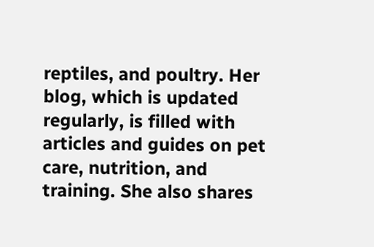reptiles, and poultry. Her blog, which is updated regularly, is filled with articles and guides on pet care, nutrition, and training. She also shares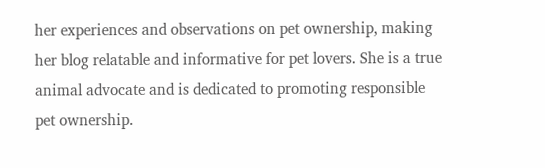her experiences and observations on pet ownership, making her blog relatable and informative for pet lovers. She is a true animal advocate and is dedicated to promoting responsible pet ownership.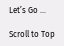Let’s Go …

Scroll to Top